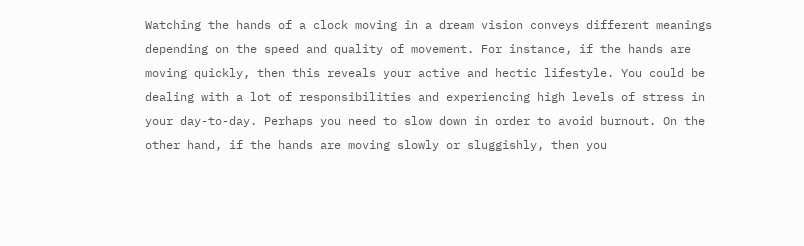Watching the hands of a clock moving in a dream vision conveys different meanings depending on the speed and quality of movement. For instance, if the hands are moving quickly, then this reveals your active and hectic lifestyle. You could be dealing with a lot of responsibilities and experiencing high levels of stress in your day-to-day. Perhaps you need to slow down in order to avoid burnout. On the other hand, if the hands are moving slowly or sluggishly, then you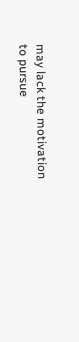may lack the motivation to pursue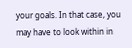your goals. In that case, you may have to look within in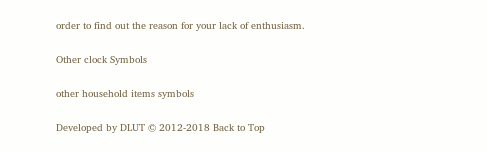order to find out the reason for your lack of enthusiasm.

Other clock Symbols

other household items symbols

Developed by DLUT © 2012-2018 Back to Top